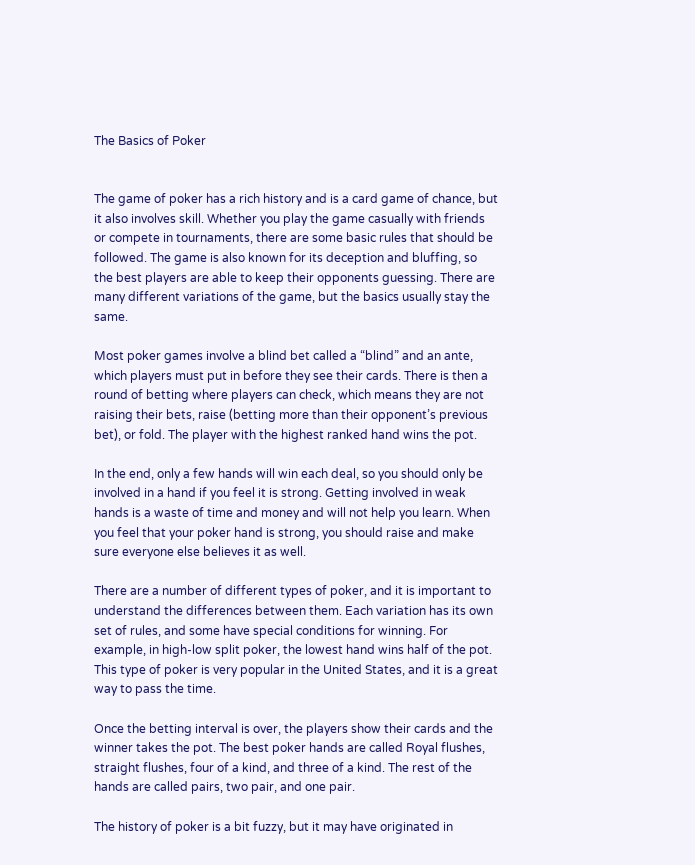The Basics of Poker


The game of poker has a rich history and is a card game of chance, but it also involves skill. Whether you play the game casually with friends or compete in tournaments, there are some basic rules that should be followed. The game is also known for its deception and bluffing, so the best players are able to keep their opponents guessing. There are many different variations of the game, but the basics usually stay the same.

Most poker games involve a blind bet called a “blind” and an ante, which players must put in before they see their cards. There is then a round of betting where players can check, which means they are not raising their bets, raise (betting more than their opponent’s previous bet), or fold. The player with the highest ranked hand wins the pot.

In the end, only a few hands will win each deal, so you should only be involved in a hand if you feel it is strong. Getting involved in weak hands is a waste of time and money and will not help you learn. When you feel that your poker hand is strong, you should raise and make sure everyone else believes it as well.

There are a number of different types of poker, and it is important to understand the differences between them. Each variation has its own set of rules, and some have special conditions for winning. For example, in high-low split poker, the lowest hand wins half of the pot. This type of poker is very popular in the United States, and it is a great way to pass the time.

Once the betting interval is over, the players show their cards and the winner takes the pot. The best poker hands are called Royal flushes, straight flushes, four of a kind, and three of a kind. The rest of the hands are called pairs, two pair, and one pair.

The history of poker is a bit fuzzy, but it may have originated in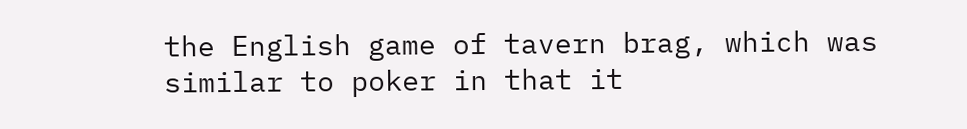the English game of tavern brag, which was similar to poker in that it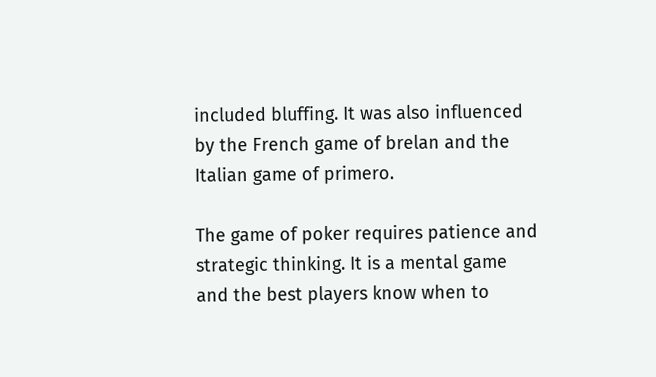included bluffing. It was also influenced by the French game of brelan and the Italian game of primero.

The game of poker requires patience and strategic thinking. It is a mental game and the best players know when to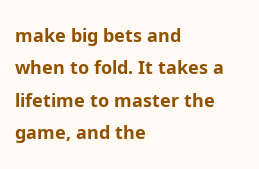make big bets and when to fold. It takes a lifetime to master the game, and the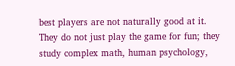best players are not naturally good at it. They do not just play the game for fun; they study complex math, human psychology,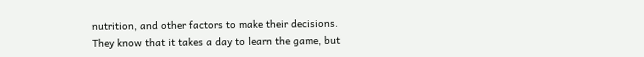nutrition, and other factors to make their decisions. They know that it takes a day to learn the game, but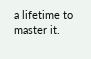a lifetime to master it.